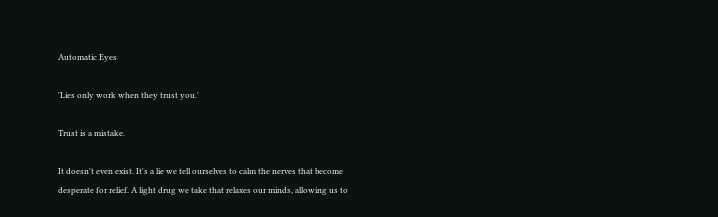Automatic Eyes

'Lies only work when they trust you.'

Trust is a mistake.

It doesn't even exist. It's a lie we tell ourselves to calm the nerves that become desperate for relief. A light drug we take that relaxes our minds, allowing us to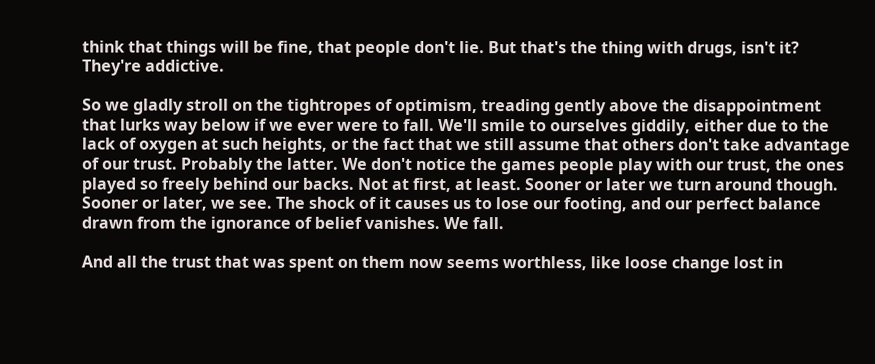think that things will be fine, that people don't lie. But that's the thing with drugs, isn't it? They're addictive.

So we gladly stroll on the tightropes of optimism, treading gently above the disappointment that lurks way below if we ever were to fall. We'll smile to ourselves giddily, either due to the lack of oxygen at such heights, or the fact that we still assume that others don't take advantage of our trust. Probably the latter. We don't notice the games people play with our trust, the ones played so freely behind our backs. Not at first, at least. Sooner or later we turn around though. Sooner or later, we see. The shock of it causes us to lose our footing, and our perfect balance drawn from the ignorance of belief vanishes. We fall.

And all the trust that was spent on them now seems worthless, like loose change lost in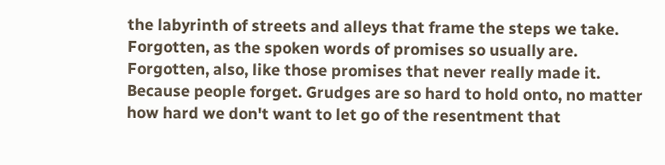the labyrinth of streets and alleys that frame the steps we take. Forgotten, as the spoken words of promises so usually are. Forgotten, also, like those promises that never really made it. Because people forget. Grudges are so hard to hold onto, no matter how hard we don't want to let go of the resentment that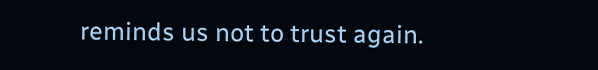reminds us not to trust again.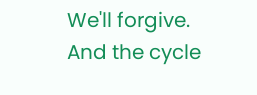We'll forgive.
And the cycle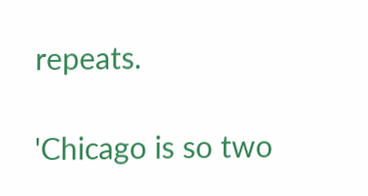repeats.

'Chicago is so two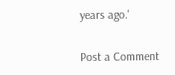years ago.'


Post a Comment